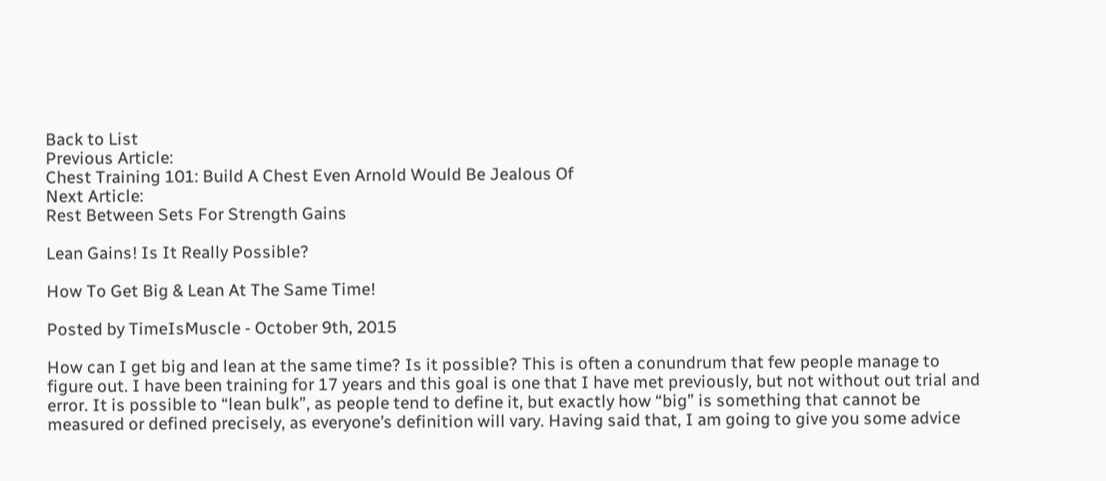Back to List
Previous Article:
Chest Training 101: Build A Chest Even Arnold Would Be Jealous Of
Next Article:
Rest Between Sets For Strength Gains

Lean Gains! Is It Really Possible?

How To Get Big & Lean At The Same Time!

Posted by TimeIsMuscle - October 9th, 2015

How can I get big and lean at the same time? Is it possible? This is often a conundrum that few people manage to figure out. I have been training for 17 years and this goal is one that I have met previously, but not without out trial and error. It is possible to “lean bulk”, as people tend to define it, but exactly how “big” is something that cannot be measured or defined precisely, as everyone’s definition will vary. Having said that, I am going to give you some advice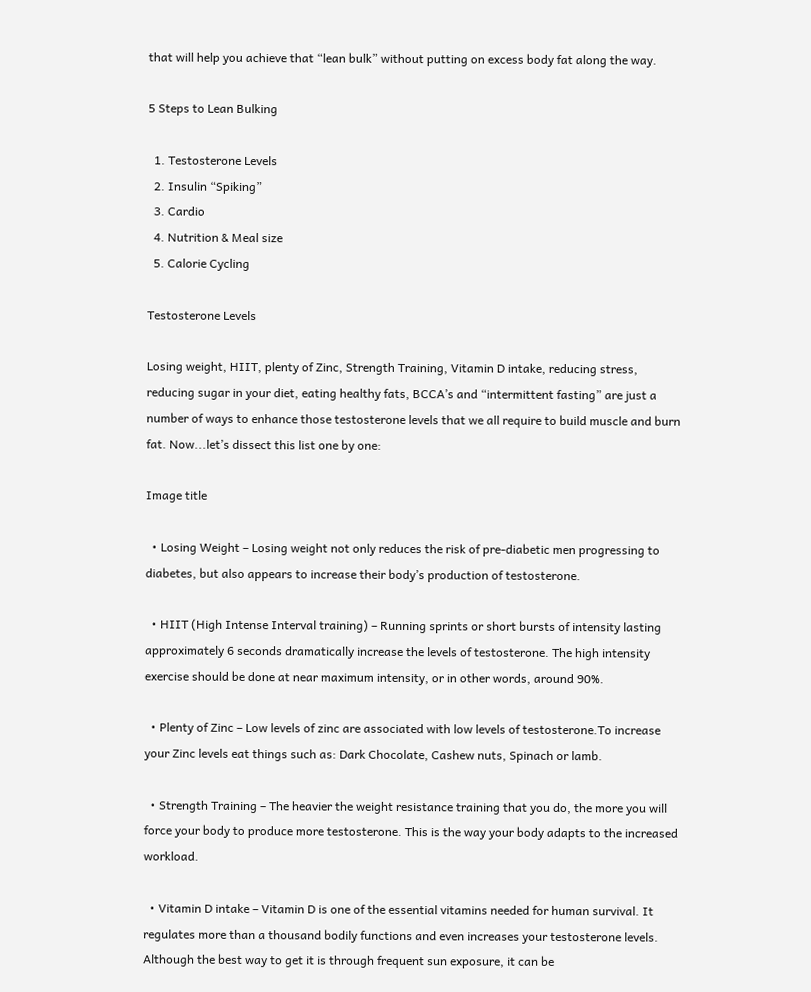that will help you achieve that “lean bulk” without putting on excess body fat along the way.

5 Steps to Lean Bulking

  1. Testosterone Levels
  2. Insulin “Spiking”
  3. Cardio
  4. Nutrition & Meal size
  5. Calorie Cycling

Testosterone Levels

Losing weight, HIIT, plenty of Zinc, Strength Training, Vitamin D intake, reducing stress, reducing sugar in your diet, eating healthy fats, BCCA’s and “intermittent fasting” are just a number of ways to enhance those testosterone levels that we all require to build muscle and burn fat. Now...let’s dissect this list one by one:

Image title

  • Losing Weight – Losing weight not only reduces the risk of pre-diabetic men progressing to diabetes, but also appears to increase their body’s production of testosterone.

  • HIIT (High Intense Interval training) – Running sprints or short bursts of intensity lasting approximately 6 seconds dramatically increase the levels of testosterone. The high intensity exercise should be done at near maximum intensity, or in other words, around 90%.

  • Plenty of Zinc – Low levels of zinc are associated with low levels of testosterone.To increase your Zinc levels eat things such as: Dark Chocolate, Cashew nuts, Spinach or lamb.

  • Strength Training – The heavier the weight resistance training that you do, the more you will force your body to produce more testosterone. This is the way your body adapts to the increased workload.

  • Vitamin D intake – Vitamin D is one of the essential vitamins needed for human survival. It regulates more than a thousand bodily functions and even increases your testosterone levels. Although the best way to get it is through frequent sun exposure, it can be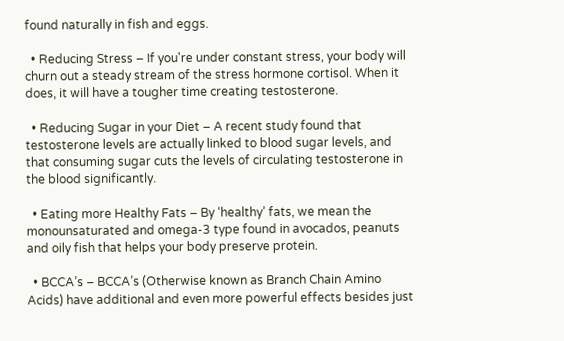found naturally in fish and eggs.

  • Reducing Stress – If you're under constant stress, your body will churn out a steady stream of the stress hormone cortisol. When it does, it will have a tougher time creating testosterone.

  • Reducing Sugar in your Diet – A recent study found that testosterone levels are actually linked to blood sugar levels, and that consuming sugar cuts the levels of circulating testosterone in the blood significantly.

  • Eating more Healthy Fats – By ‘healthy’ fats, we mean the monounsaturated and omega-3 type found in avocados, peanuts and oily fish that helps your body preserve protein.

  • BCCA’s – BCCA’s (Otherwise known as Branch Chain Amino Acids) have additional and even more powerful effects besides just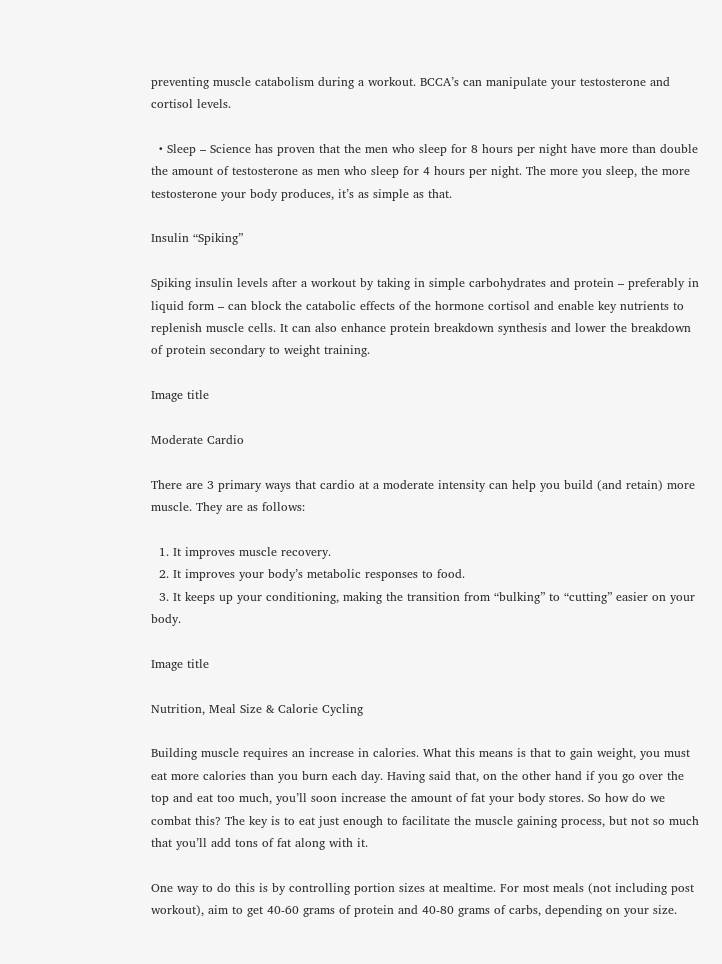preventing muscle catabolism during a workout. BCCA’s can manipulate your testosterone and cortisol levels.

  • Sleep – Science has proven that the men who sleep for 8 hours per night have more than double the amount of testosterone as men who sleep for 4 hours per night. The more you sleep, the more testosterone your body produces, it’s as simple as that.

Insulin “Spiking”

Spiking insulin levels after a workout by taking in simple carbohydrates and protein – preferably in liquid form – can block the catabolic effects of the hormone cortisol and enable key nutrients to replenish muscle cells. It can also enhance protein breakdown synthesis and lower the breakdown of protein secondary to weight training.

Image title

Moderate Cardio

There are 3 primary ways that cardio at a moderate intensity can help you build (and retain) more muscle. They are as follows:

  1. It improves muscle recovery.
  2. It improves your body’s metabolic responses to food.
  3. It keeps up your conditioning, making the transition from “bulking” to “cutting” easier on your body.

Image title

Nutrition, Meal Size & Calorie Cycling

Building muscle requires an increase in calories. What this means is that to gain weight, you must eat more calories than you burn each day. Having said that, on the other hand if you go over the top and eat too much, you’ll soon increase the amount of fat your body stores. So how do we combat this? The key is to eat just enough to facilitate the muscle gaining process, but not so much that you’ll add tons of fat along with it.

One way to do this is by controlling portion sizes at mealtime. For most meals (not including post workout), aim to get 40-60 grams of protein and 40-80 grams of carbs, depending on your size.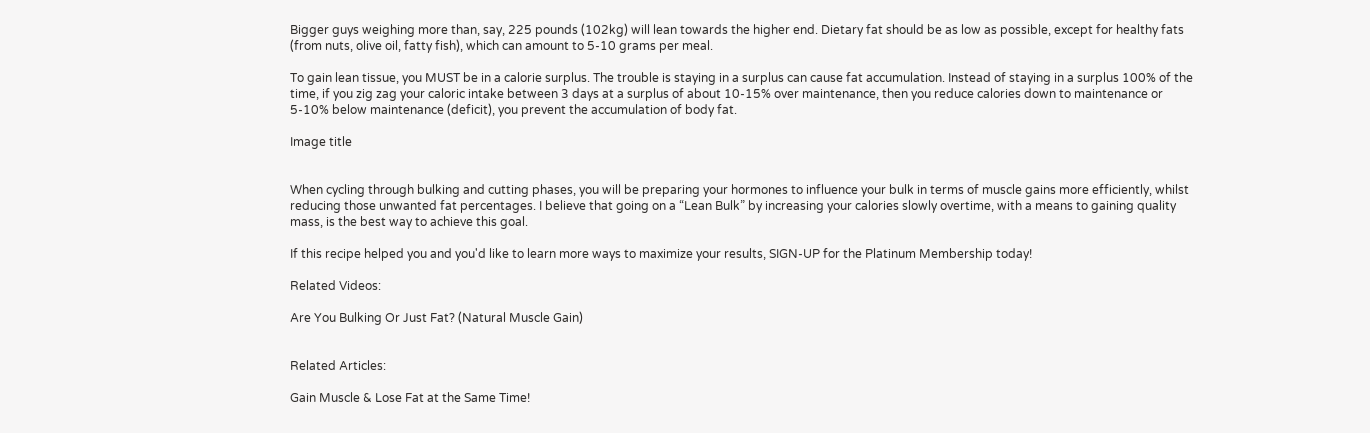Bigger guys weighing more than, say, 225 pounds (102kg) will lean towards the higher end. Dietary fat should be as low as possible, except for healthy fats (from nuts, olive oil, fatty fish), which can amount to 5-10 grams per meal.

To gain lean tissue, you MUST be in a calorie surplus. The trouble is staying in a surplus can cause fat accumulation. Instead of staying in a surplus 100% of the time, if you zig zag your caloric intake between 3 days at a surplus of about 10-15% over maintenance, then you reduce calories down to maintenance or 5-10% below maintenance (deficit), you prevent the accumulation of body fat.

Image title


When cycling through bulking and cutting phases, you will be preparing your hormones to influence your bulk in terms of muscle gains more efficiently, whilst reducing those unwanted fat percentages. I believe that going on a “Lean Bulk” by increasing your calories slowly overtime, with a means to gaining quality mass, is the best way to achieve this goal.

If this recipe helped you and you'd like to learn more ways to maximize your results, SIGN-UP for the Platinum Membership today!

Related Videos:

Are You Bulking Or Just Fat? (Natural Muscle Gain)


Related Articles:

Gain Muscle & Lose Fat at the Same Time!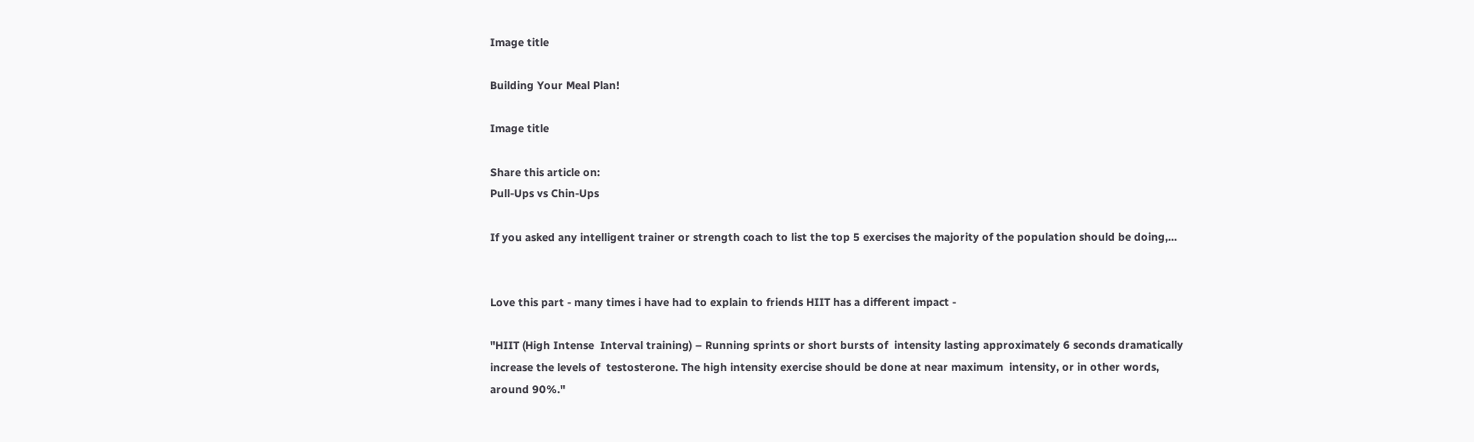Image title

Building Your Meal Plan!

Image title

Share this article on:
Pull-Ups vs Chin-Ups

If you asked any intelligent trainer or strength coach to list the top 5 exercises the majority of the population should be doing,...


Love this part - many times i have had to explain to friends HIIT has a different impact -

"HIIT (High Intense  Interval training) – Running sprints or short bursts of  intensity lasting approximately 6 seconds dramatically increase the levels of  testosterone. The high intensity exercise should be done at near maximum  intensity, or in other words, around 90%."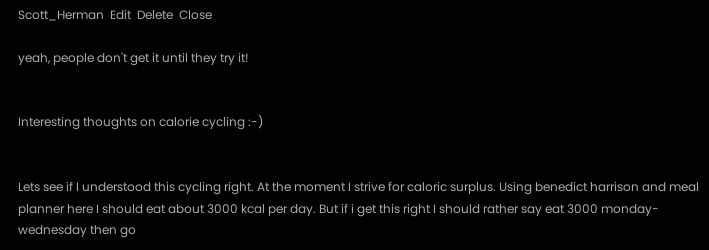Scott_Herman  Edit  Delete  Close

yeah, people don't get it until they try it!


Interesting thoughts on calorie cycling :-)


Lets see if I understood this cycling right. At the moment I strive for caloric surplus. Using benedict harrison and meal planner here I should eat about 3000 kcal per day. But if i get this right I should rather say eat 3000 monday-wednesday then go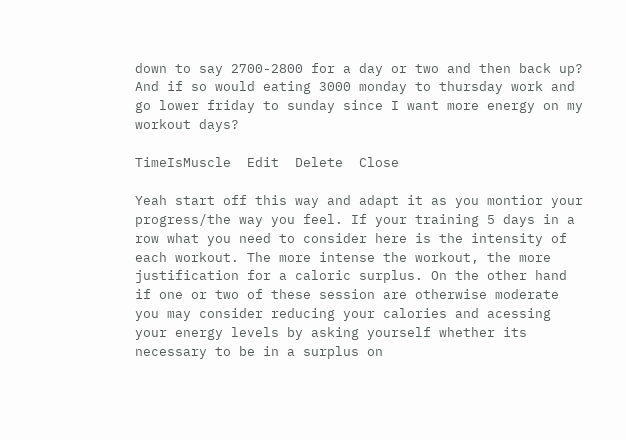down to say 2700-2800 for a day or two and then back up? And if so would eating 3000 monday to thursday work and go lower friday to sunday since I want more energy on my workout days?

TimeIsMuscle  Edit  Delete  Close

Yeah start off this way and adapt it as you montior your progress/the way you feel. If your training 5 days in a row what you need to consider here is the intensity of each workout. The more intense the workout, the more justification for a caloric surplus. On the other hand if one or two of these session are otherwise moderate you may consider reducing your calories and acessing your energy levels by asking yourself whether its necessary to be in a surplus on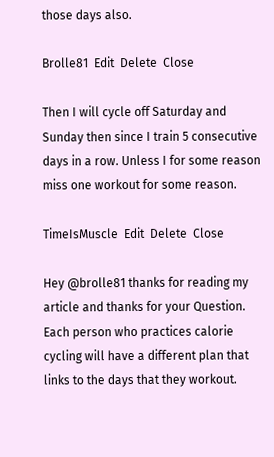those days also.

Brolle81  Edit  Delete  Close

Then I will cycle off Saturday and Sunday then since I train 5 consecutive days in a row. Unless I for some reason miss one workout for some reason.

TimeIsMuscle  Edit  Delete  Close

Hey @brolle81 thanks for reading my article and thanks for your Question. Each person who practices calorie cycling will have a different plan that links to the days that they workout.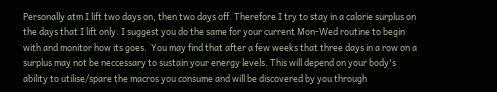Personally atm I lift two days on, then two days off. Therefore I try to stay in a calorie surplus on the days that I lift only. I suggest you do the same for your current Mon-Wed routine to begin with and monitor how its goes.  You may find that after a few weeks that three days in a row on a surplus may not be neccessary to sustain your energy levels. This will depend on your body's ability to utilise/spare the macros you consume and will be discovered by you through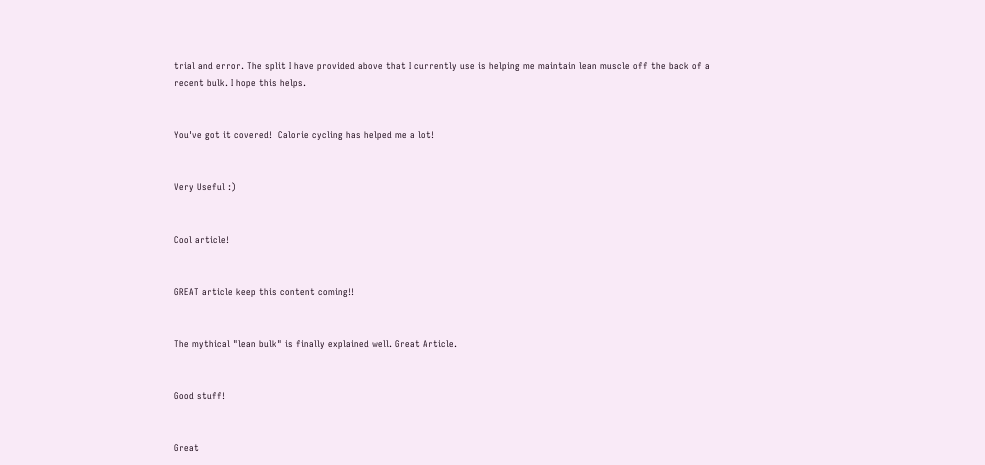trial and error. The split I have provided above that I currently use is helping me maintain lean muscle off the back of a recent bulk. I hope this helps.


You've got it covered!  Calorie cycling has helped me a lot!


Very Useful :)


Cool article!


GREAT article keep this content coming!!


The mythical "lean bulk" is finally explained well. Great Article.


Good stuff!


Great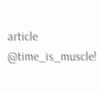article @time_is_muscle!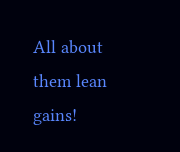All about them lean gains!